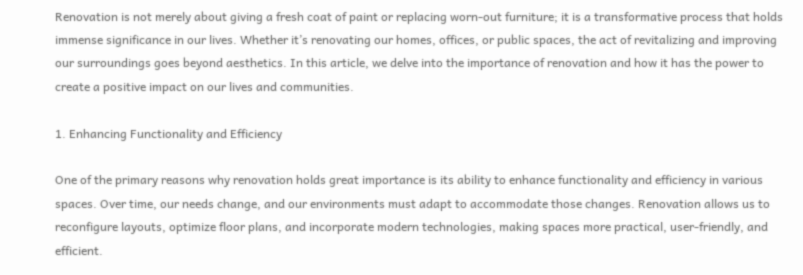Renovation is not merely about giving a fresh coat of paint or replacing worn-out furniture; it is a transformative process that holds immense significance in our lives. Whether it’s renovating our homes, offices, or public spaces, the act of revitalizing and improving our surroundings goes beyond aesthetics. In this article, we delve into the importance of renovation and how it has the power to create a positive impact on our lives and communities.

1. Enhancing Functionality and Efficiency

One of the primary reasons why renovation holds great importance is its ability to enhance functionality and efficiency in various spaces. Over time, our needs change, and our environments must adapt to accommodate those changes. Renovation allows us to reconfigure layouts, optimize floor plans, and incorporate modern technologies, making spaces more practical, user-friendly, and efficient.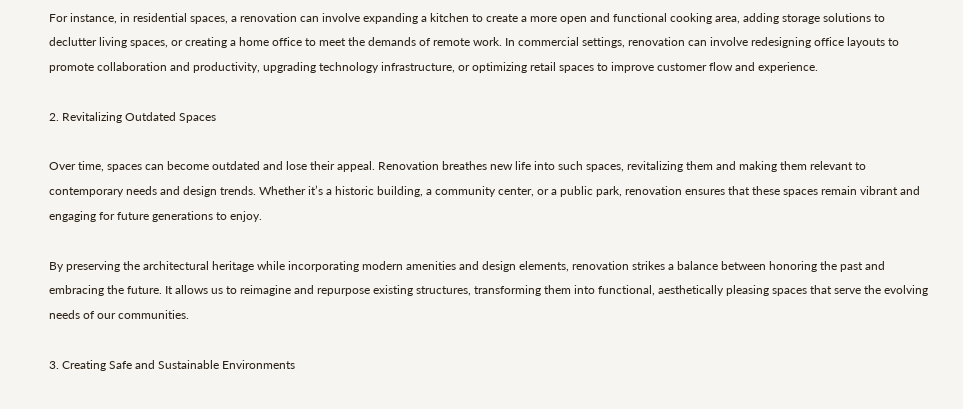For instance, in residential spaces, a renovation can involve expanding a kitchen to create a more open and functional cooking area, adding storage solutions to declutter living spaces, or creating a home office to meet the demands of remote work. In commercial settings, renovation can involve redesigning office layouts to promote collaboration and productivity, upgrading technology infrastructure, or optimizing retail spaces to improve customer flow and experience.

2. Revitalizing Outdated Spaces

Over time, spaces can become outdated and lose their appeal. Renovation breathes new life into such spaces, revitalizing them and making them relevant to contemporary needs and design trends. Whether it’s a historic building, a community center, or a public park, renovation ensures that these spaces remain vibrant and engaging for future generations to enjoy.

By preserving the architectural heritage while incorporating modern amenities and design elements, renovation strikes a balance between honoring the past and embracing the future. It allows us to reimagine and repurpose existing structures, transforming them into functional, aesthetically pleasing spaces that serve the evolving needs of our communities.

3. Creating Safe and Sustainable Environments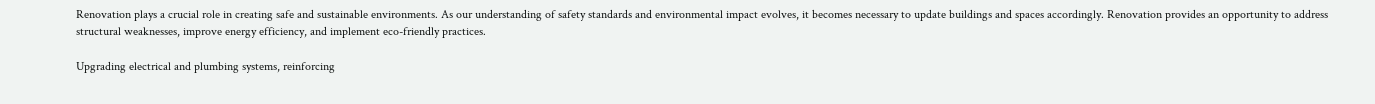Renovation plays a crucial role in creating safe and sustainable environments. As our understanding of safety standards and environmental impact evolves, it becomes necessary to update buildings and spaces accordingly. Renovation provides an opportunity to address structural weaknesses, improve energy efficiency, and implement eco-friendly practices.

Upgrading electrical and plumbing systems, reinforcing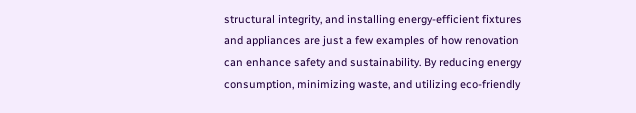structural integrity, and installing energy-efficient fixtures and appliances are just a few examples of how renovation can enhance safety and sustainability. By reducing energy consumption, minimizing waste, and utilizing eco-friendly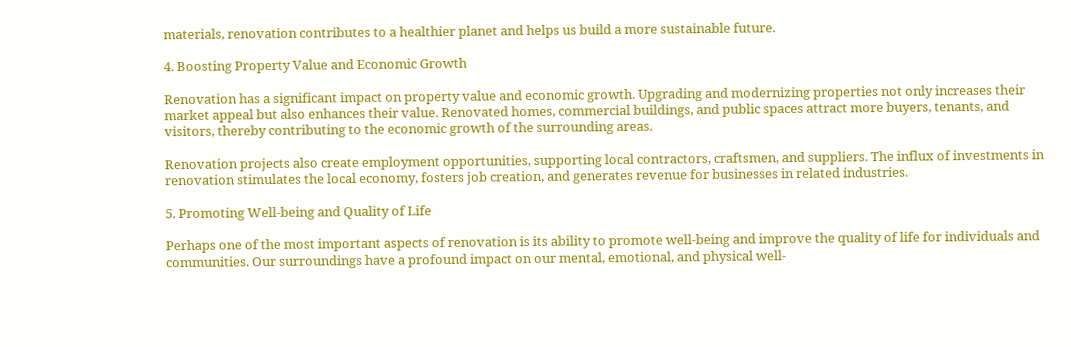materials, renovation contributes to a healthier planet and helps us build a more sustainable future.

4. Boosting Property Value and Economic Growth

Renovation has a significant impact on property value and economic growth. Upgrading and modernizing properties not only increases their market appeal but also enhances their value. Renovated homes, commercial buildings, and public spaces attract more buyers, tenants, and visitors, thereby contributing to the economic growth of the surrounding areas.

Renovation projects also create employment opportunities, supporting local contractors, craftsmen, and suppliers. The influx of investments in renovation stimulates the local economy, fosters job creation, and generates revenue for businesses in related industries.

5. Promoting Well-being and Quality of Life

Perhaps one of the most important aspects of renovation is its ability to promote well-being and improve the quality of life for individuals and communities. Our surroundings have a profound impact on our mental, emotional, and physical well-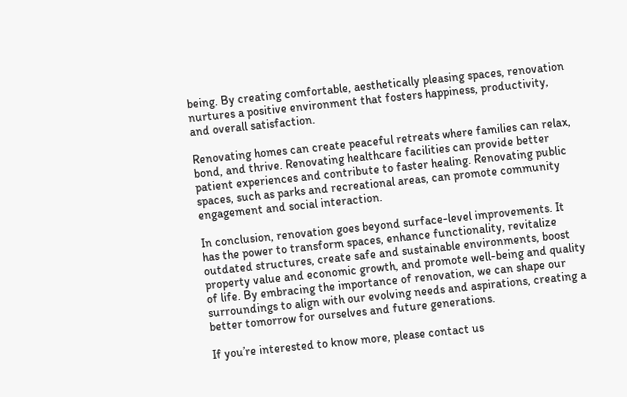being. By creating comfortable, aesthetically pleasing spaces, renovation nurtures a positive environment that fosters happiness, productivity, and overall satisfaction.

Renovating homes can create peaceful retreats where families can relax, bond, and thrive. Renovating healthcare facilities can provide better patient experiences and contribute to faster healing. Renovating public spaces, such as parks and recreational areas, can promote community engagement and social interaction.

In conclusion, renovation goes beyond surface-level improvements. It has the power to transform spaces, enhance functionality, revitalize outdated structures, create safe and sustainable environments, boost property value and economic growth, and promote well-being and quality of life. By embracing the importance of renovation, we can shape our surroundings to align with our evolving needs and aspirations, creating a better tomorrow for ourselves and future generations.

If you’re interested to know more, please contact us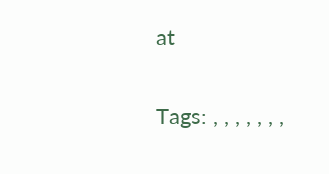at

Tags: , , , , , , ,